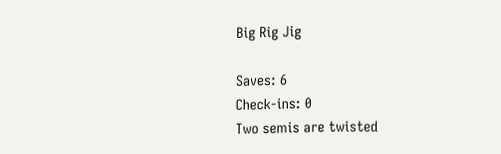Big Rig Jig

Saves: 6
Check-ins: 0
Two semis are twisted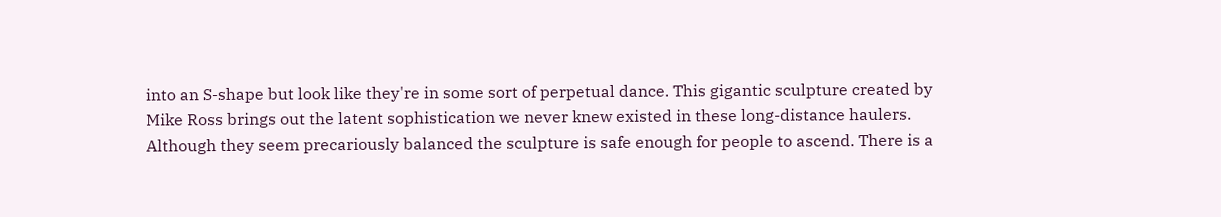into an S-shape but look like they're in some sort of perpetual dance. This gigantic sculpture created by Mike Ross brings out the latent sophistication we never knew existed in these long-distance haulers. Although they seem precariously balanced the sculpture is safe enough for people to ascend. There is a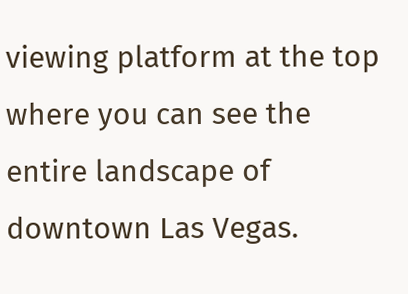viewing platform at the top where you can see the entire landscape of downtown Las Vegas.